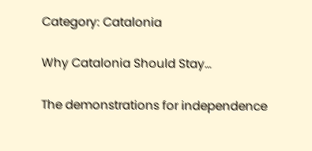Category: Catalonia

Why Catalonia Should Stay…

The demonstrations for independence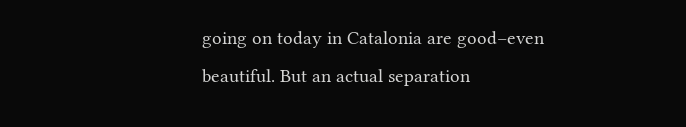going on today in Catalonia are good–even beautiful. But an actual separation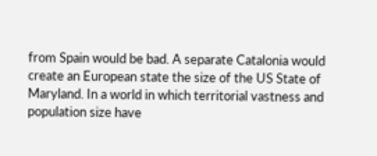from Spain would be bad. A separate Catalonia would create an European state the size of the US State of Maryland. In a world in which territorial vastness and population size have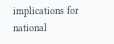implications for national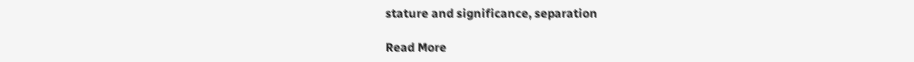stature and significance, separation

Read More